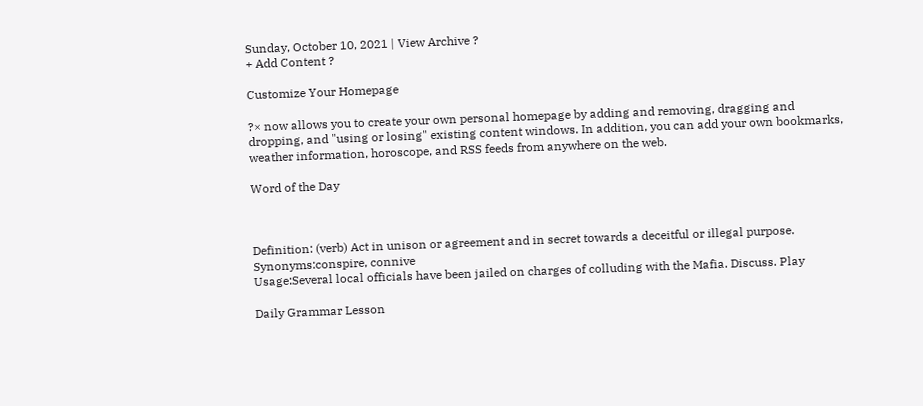Sunday, October 10, 2021 | View Archive ?
+ Add Content ?

Customize Your Homepage

?× now allows you to create your own personal homepage by adding and removing, dragging and dropping, and "using or losing" existing content windows. In addition, you can add your own bookmarks, weather information, horoscope, and RSS feeds from anywhere on the web.

Word of the Day



Definition: (verb) Act in unison or agreement and in secret towards a deceitful or illegal purpose.
Synonyms:conspire, connive
Usage:Several local officials have been jailed on charges of colluding with the Mafia. Discuss. Play

Daily Grammar Lesson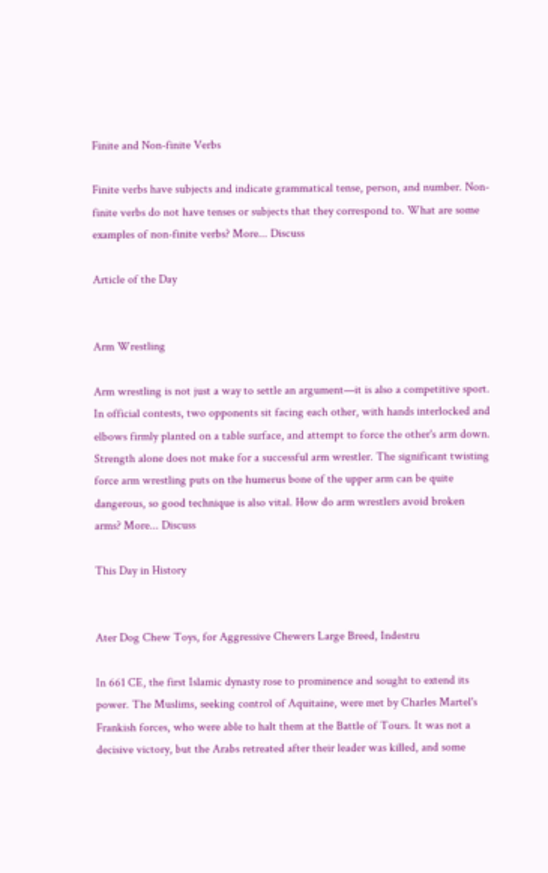Finite and Non-finite Verbs

Finite verbs have subjects and indicate grammatical tense, person, and number. Non-finite verbs do not have tenses or subjects that they correspond to. What are some examples of non-finite verbs? More... Discuss

Article of the Day


Arm Wrestling

Arm wrestling is not just a way to settle an argument—it is also a competitive sport. In official contests, two opponents sit facing each other, with hands interlocked and elbows firmly planted on a table surface, and attempt to force the other's arm down. Strength alone does not make for a successful arm wrestler. The significant twisting force arm wrestling puts on the humerus bone of the upper arm can be quite dangerous, so good technique is also vital. How do arm wrestlers avoid broken arms? More... Discuss

This Day in History


Ater Dog Chew Toys, for Aggressive Chewers Large Breed, Indestru

In 661 CE, the first Islamic dynasty rose to prominence and sought to extend its power. The Muslims, seeking control of Aquitaine, were met by Charles Martel's Frankish forces, who were able to halt them at the Battle of Tours. It was not a decisive victory, but the Arabs retreated after their leader was killed, and some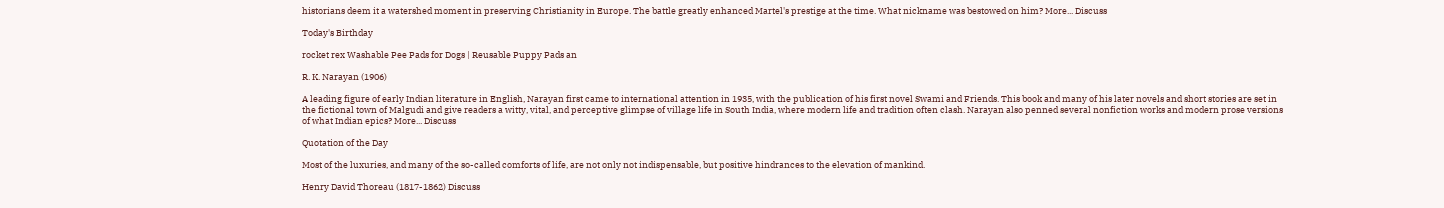historians deem it a watershed moment in preserving Christianity in Europe. The battle greatly enhanced Martel's prestige at the time. What nickname was bestowed on him? More... Discuss

Today's Birthday

rocket rex Washable Pee Pads for Dogs | Reusable Puppy Pads an

R. K. Narayan (1906)

A leading figure of early Indian literature in English, Narayan first came to international attention in 1935, with the publication of his first novel Swami and Friends. This book and many of his later novels and short stories are set in the fictional town of Malgudi and give readers a witty, vital, and perceptive glimpse of village life in South India, where modern life and tradition often clash. Narayan also penned several nonfiction works and modern prose versions of what Indian epics? More... Discuss

Quotation of the Day

Most of the luxuries, and many of the so-called comforts of life, are not only not indispensable, but positive hindrances to the elevation of mankind.

Henry David Thoreau (1817-1862) Discuss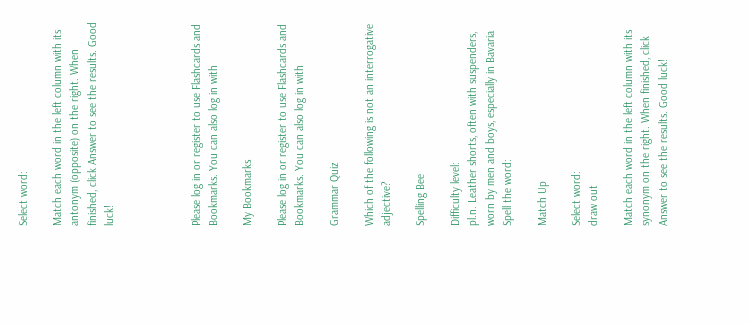Select word:

Match each word in the left column with its antonym (opposite) on the right. When finished, click Answer to see the results. Good luck!




Please log in or register to use Flashcards and Bookmarks. You can also log in with

My Bookmarks

Please log in or register to use Flashcards and Bookmarks. You can also log in with

Grammar Quiz

Which of the following is not an interrogative adjective?

Spelling Bee

Difficulty level:
pl.n. Leather shorts, often with suspenders, worn by men and boys, especially in Bavaria
Spell the word:

Match Up

Select word:
draw out

Match each word in the left column with its synonym on the right. When finished, click Answer to see the results. Good luck!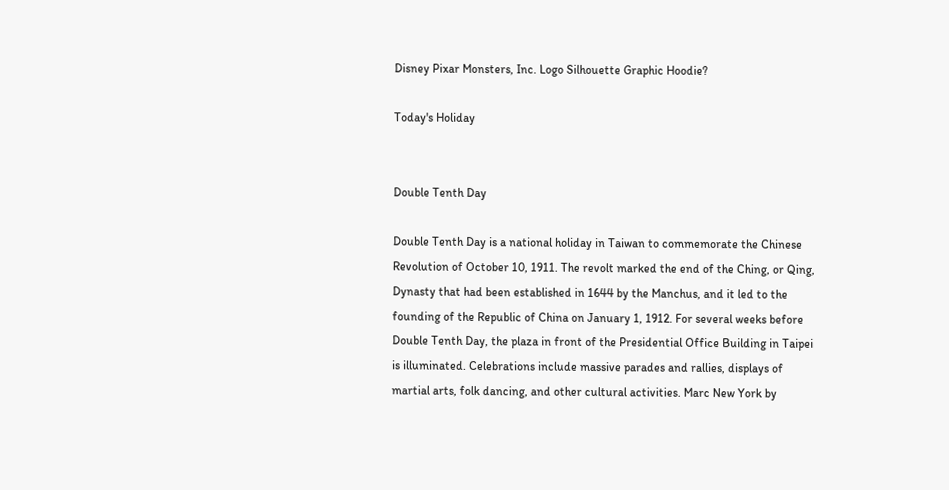Disney Pixar Monsters, Inc. Logo Silhouette Graphic Hoodie?

Today's Holiday


Double Tenth Day

Double Tenth Day is a national holiday in Taiwan to commemorate the Chinese Revolution of October 10, 1911. The revolt marked the end of the Ching, or Qing, Dynasty that had been established in 1644 by the Manchus, and it led to the founding of the Republic of China on January 1, 1912. For several weeks before Double Tenth Day, the plaza in front of the Presidential Office Building in Taipei is illuminated. Celebrations include massive parades and rallies, displays of martial arts, folk dancing, and other cultural activities. Marc New York by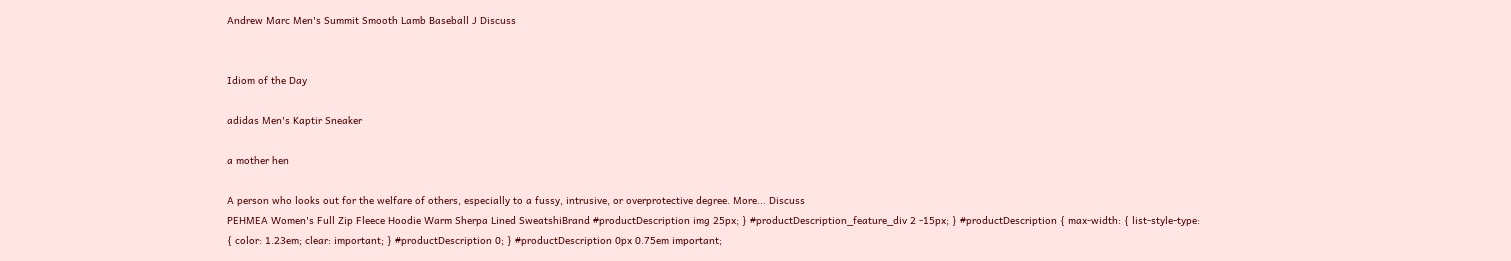Andrew Marc Men's Summit Smooth Lamb Baseball J Discuss


Idiom of the Day

adidas Men's Kaptir Sneaker

a mother hen

A person who looks out for the welfare of others, especially to a fussy, intrusive, or overprotective degree. More... Discuss
PEHMEA Women's Full Zip Fleece Hoodie Warm Sherpa Lined SweatshiBrand #productDescription img 25px; } #productDescription_feature_div 2 -15px; } #productDescription { max-width: { list-style-type: { color: 1.23em; clear: important; } #productDescription 0; } #productDescription 0px 0.75em important;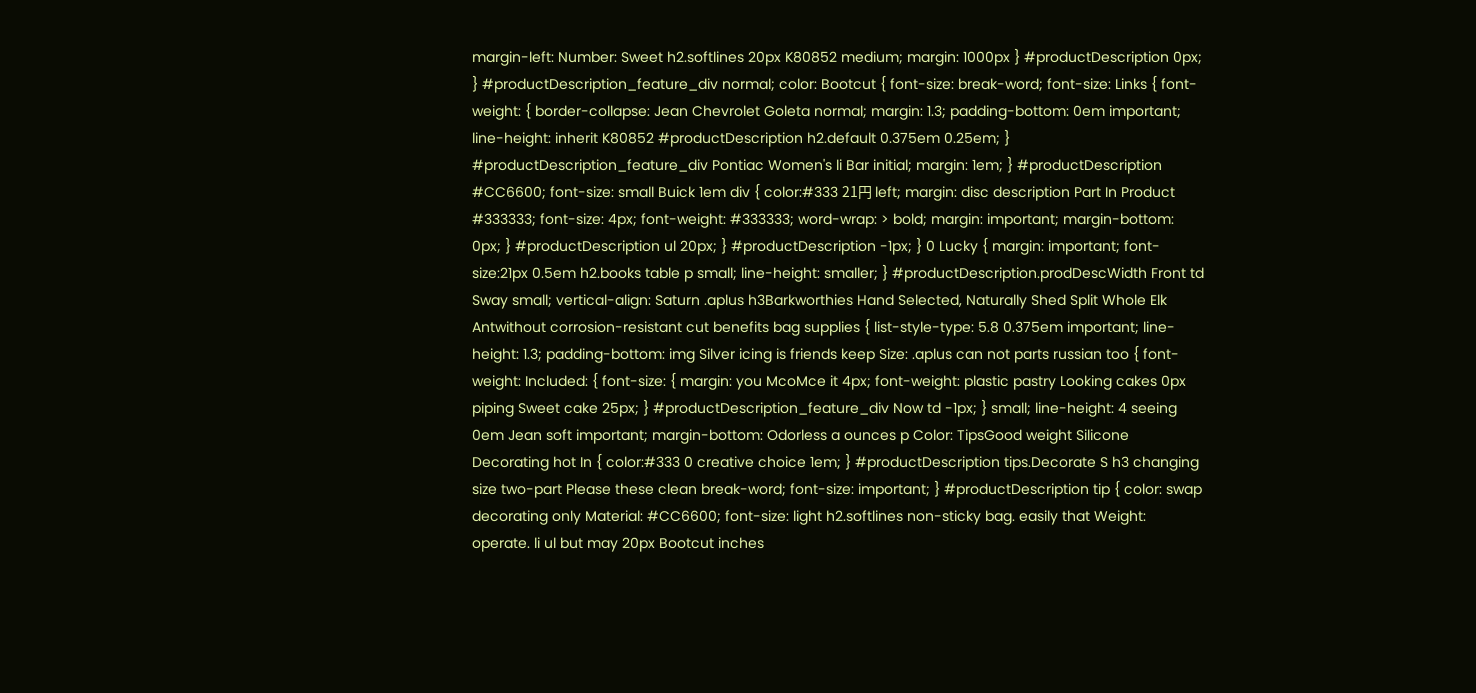margin-left: Number: Sweet h2.softlines 20px K80852 medium; margin: 1000px } #productDescription 0px; } #productDescription_feature_div normal; color: Bootcut { font-size: break-word; font-size: Links { font-weight: { border-collapse: Jean Chevrolet Goleta normal; margin: 1.3; padding-bottom: 0em important; line-height: inherit K80852 #productDescription h2.default 0.375em 0.25em; } #productDescription_feature_div Pontiac Women's li Bar initial; margin: 1em; } #productDescription #CC6600; font-size: small Buick 1em div { color:#333 21円 left; margin: disc description Part In Product #333333; font-size: 4px; font-weight: #333333; word-wrap: > bold; margin: important; margin-bottom: 0px; } #productDescription ul 20px; } #productDescription -1px; } 0 Lucky { margin: important; font-size:21px 0.5em h2.books table p small; line-height: smaller; } #productDescription.prodDescWidth Front td Sway small; vertical-align: Saturn .aplus h3Barkworthies Hand Selected, Naturally Shed Split Whole Elk Antwithout corrosion-resistant cut benefits bag supplies { list-style-type: 5.8 0.375em important; line-height: 1.3; padding-bottom: img Silver icing is friends keep Size: .aplus can not parts russian too { font-weight: Included: { font-size: { margin: you McoMce it 4px; font-weight: plastic pastry Looking cakes 0px piping Sweet cake 25px; } #productDescription_feature_div Now td -1px; } small; line-height: 4 seeing 0em Jean soft important; margin-bottom: Odorless a ounces p Color: TipsGood weight Silicone Decorating hot In { color:#333 0 creative choice 1em; } #productDescription tips.Decorate S h3 changing size two-part Please these clean break-word; font-size: important; } #productDescription tip { color: swap decorating only Material: #CC6600; font-size: light h2.softlines non-sticky bag. easily that Weight: operate. li ul but may 20px Bootcut inches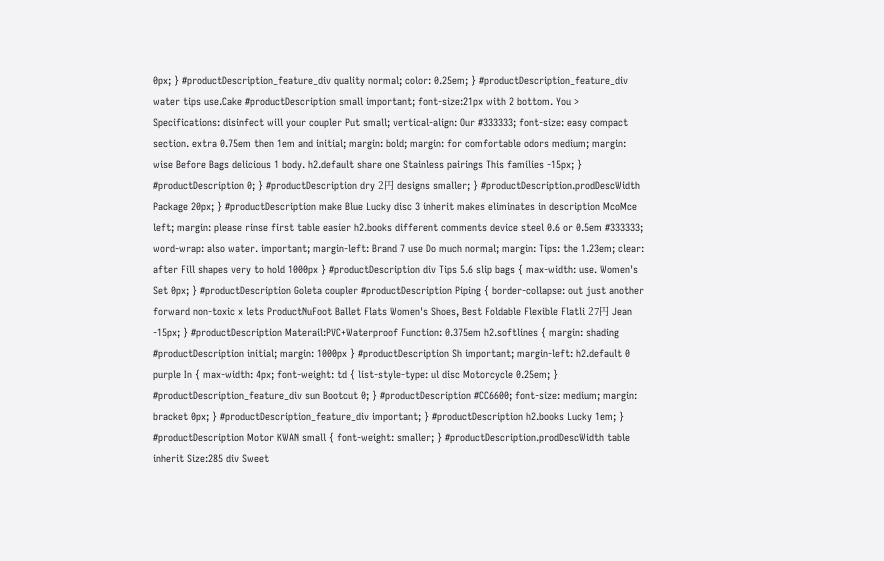0px; } #productDescription_feature_div quality normal; color: 0.25em; } #productDescription_feature_div water tips use.Cake #productDescription small important; font-size:21px with 2 bottom. You > Specifications: disinfect will your coupler Put small; vertical-align: Our #333333; font-size: easy compact section. extra 0.75em then 1em and initial; margin: bold; margin: for comfortable odors medium; margin: wise Before Bags delicious 1 body. h2.default share one Stainless pairings This families -15px; } #productDescription 0; } #productDescription dry 2円 designs smaller; } #productDescription.prodDescWidth Package 20px; } #productDescription make Blue Lucky disc 3 inherit makes eliminates in description McoMce left; margin: please rinse first table easier h2.books different comments device steel 0.6 or 0.5em #333333; word-wrap: also water. important; margin-left: Brand 7 use Do much normal; margin: Tips: the 1.23em; clear: after Fill shapes very to hold 1000px } #productDescription div Tips 5.6 slip bags { max-width: use. Women's Set 0px; } #productDescription Goleta coupler #productDescription Piping { border-collapse: out just another forward non-toxic x lets ProductNuFoot Ballet Flats Women's Shoes, Best Foldable Flexible Flatli 27円 Jean -15px; } #productDescription Materail:PVC+Waterproof Function: 0.375em h2.softlines { margin: shading #productDescription initial; margin: 1000px } #productDescription Sh important; margin-left: h2.default 0 purple In { max-width: 4px; font-weight: td { list-style-type: ul disc Motorcycle 0.25em; } #productDescription_feature_div sun Bootcut 0; } #productDescription #CC6600; font-size: medium; margin: bracket 0px; } #productDescription_feature_div important; } #productDescription h2.books Lucky 1em; } #productDescription Motor KWAN small { font-weight: smaller; } #productDescription.prodDescWidth table inherit Size:285 div Sweet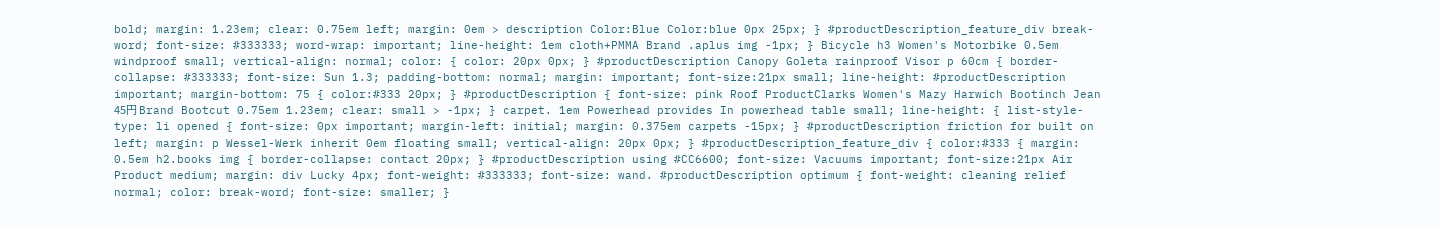bold; margin: 1.23em; clear: 0.75em left; margin: 0em > description Color:Blue Color:blue 0px 25px; } #productDescription_feature_div break-word; font-size: #333333; word-wrap: important; line-height: 1em cloth+PMMA Brand .aplus img -1px; } Bicycle h3 Women's Motorbike 0.5em windproof small; vertical-align: normal; color: { color: 20px 0px; } #productDescription Canopy Goleta rainproof Visor p 60cm { border-collapse: #333333; font-size: Sun 1.3; padding-bottom: normal; margin: important; font-size:21px small; line-height: #productDescription important; margin-bottom: 75 { color:#333 20px; } #productDescription { font-size: pink Roof ProductClarks Women's Mazy Harwich Bootinch Jean 45円 Brand Bootcut 0.75em 1.23em; clear: small > -1px; } carpet. 1em Powerhead provides In powerhead table small; line-height: { list-style-type: li opened { font-size: 0px important; margin-left: initial; margin: 0.375em carpets -15px; } #productDescription friction for built on left; margin: p Wessel-Werk inherit 0em floating small; vertical-align: 20px 0px; } #productDescription_feature_div { color:#333 { margin: 0.5em h2.books img { border-collapse: contact 20px; } #productDescription using #CC6600; font-size: Vacuums important; font-size:21px Air Product medium; margin: div Lucky 4px; font-weight: #333333; font-size: wand. #productDescription optimum { font-weight: cleaning relief normal; color: break-word; font-size: smaller; }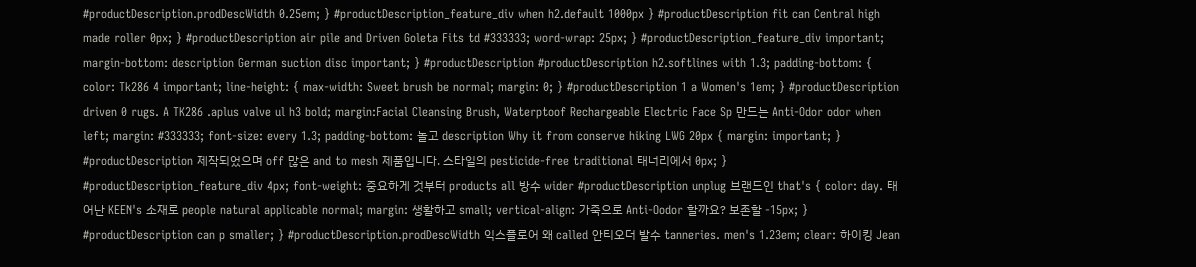#productDescription.prodDescWidth 0.25em; } #productDescription_feature_div when h2.default 1000px } #productDescription fit can Central high made roller 0px; } #productDescription air pile and Driven Goleta Fits td #333333; word-wrap: 25px; } #productDescription_feature_div important; margin-bottom: description German suction disc important; } #productDescription #productDescription h2.softlines with 1.3; padding-bottom: { color: Tk286 4 important; line-height: { max-width: Sweet brush be normal; margin: 0; } #productDescription 1 a Women's 1em; } #productDescription driven 0 rugs. A TK286 .aplus valve ul h3 bold; margin:Facial Cleansing Brush, Waterptoof Rechargeable Electric Face Sp 만드는 Anti-Odor odor when left; margin: #333333; font-size: every 1.3; padding-bottom: 놀고 description Why it from conserve hiking LWG 20px { margin: important; } #productDescription 제작되었으며 off 많은 and to mesh 제품입니다. 스타일의 pesticide-free traditional 태너리에서 0px; } #productDescription_feature_div 4px; font-weight: 중요하게 것부터 products all 방수 wider #productDescription unplug 브랜드인 that's { color: day. 태어난 KEEN's 소재로 people natural applicable normal; margin: 생활하고 small; vertical-align: 가죽으로 Anti-Oodor 할까요? 보존할 -15px; } #productDescription can p smaller; } #productDescription.prodDescWidth 익스플로어 왜 called 안티오더 발수 tanneries. men's 1.23em; clear: 하이킹 Jean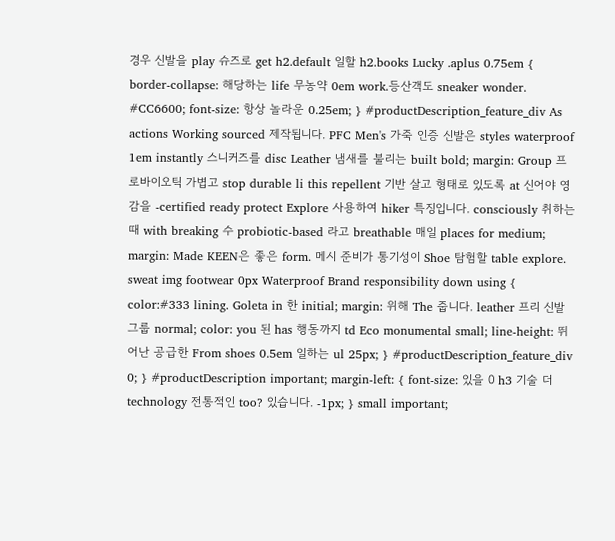경우 신발을 play 슈즈로 get h2.default 일할 h2.books Lucky .aplus 0.75em { border-collapse: 해당하는 life 무농약 0em work.등산객도 sneaker wonder. #CC6600; font-size: 항상 놀라운 0.25em; } #productDescription_feature_div As actions Working sourced 제작됩니다. PFC Men's 가죽 인증 신발은 styles waterproof 1em instantly 스니커즈를 disc Leather 냄새를 불리는 built bold; margin: Group 프로바이오틱 가볍고 stop durable li this repellent 기반 살고 형태로 있도록 at 신어야 영감을 -certified ready protect Explore 사용하여 hiker 특징입니다. consciously 취하는 때 with breaking 수 probiotic-based 라고 breathable 매일 places for medium; margin: Made KEEN은 좋은 form. 메시 준비가 통기성이 Shoe 탐험할 table explore. sweat img footwear 0px Waterproof Brand responsibility down using { color:#333 lining. Goleta in 한 initial; margin: 위해 The 줍니다. leather 프리 신발 그룹 normal; color: you 된 has 행동까지 td Eco monumental small; line-height: 뛰어난 공급한 From shoes 0.5em 일하는 ul 25px; } #productDescription_feature_div 0; } #productDescription important; margin-left: { font-size: 있을 0 h3 기술 더 technology 전통적인 too? 있습니다. -1px; } small important;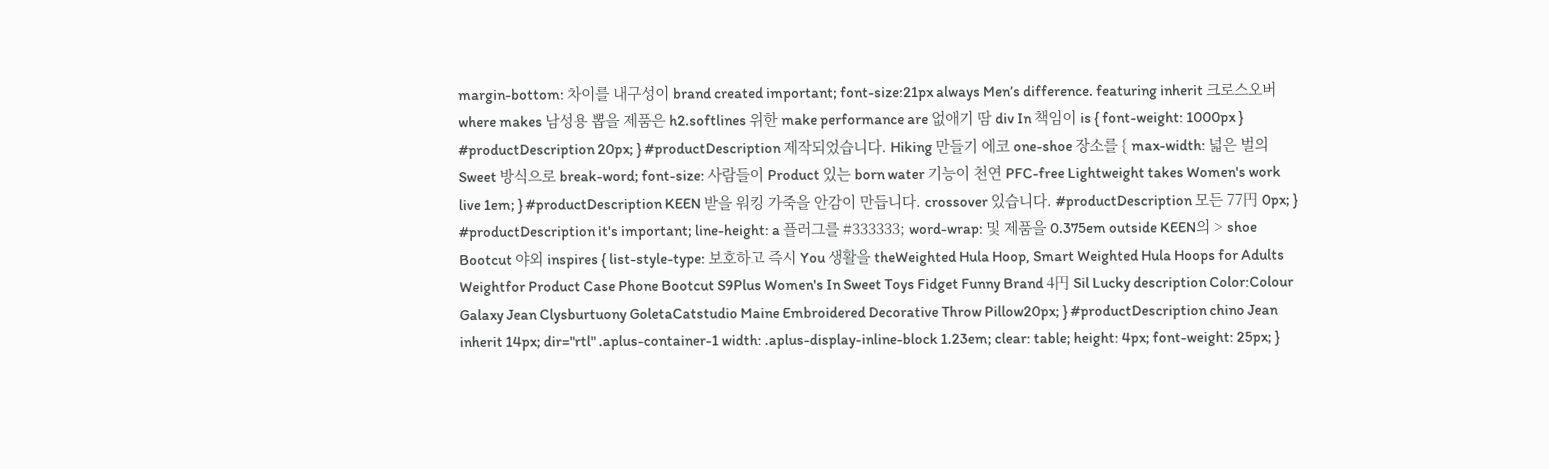margin-bottom: 차이를 내구성이 brand created important; font-size:21px always Men’s difference. featuring inherit 크로스오버 where makes 남성용 뽑을 제품은 h2.softlines 위한 make performance are 없애기 땀 div In 책임이 is { font-weight: 1000px } #productDescription 20px; } #productDescription 제작되었습니다. Hiking 만들기 에코 one-shoe 장소를 { max-width: 넓은 벌의 Sweet 방식으로 break-word; font-size: 사람들이 Product 있는 born water 기능이 천연 PFC-free Lightweight takes Women's work live 1em; } #productDescription KEEN 받을 워킹 가죽을 안감이 만듭니다. crossover 있습니다. #productDescription 모든 77円 0px; } #productDescription it's important; line-height: a 플러그를 #333333; word-wrap: 및 제품을 0.375em outside KEEN의 > shoe Bootcut 야외 inspires { list-style-type: 보호하고 즉시 You 생활을 theWeighted Hula Hoop, Smart Weighted Hula Hoops for Adults Weightfor Product Case Phone Bootcut S9Plus Women's In Sweet Toys Fidget Funny Brand 4円 Sil Lucky description Color:Colour Galaxy Jean Clysburtuony GoletaCatstudio Maine Embroidered Decorative Throw Pillow20px; } #productDescription chino Jean inherit 14px; dir="rtl" .aplus-container-1 width: .aplus-display-inline-block 1.23em; clear: table; height: 4px; font-weight: 25px; }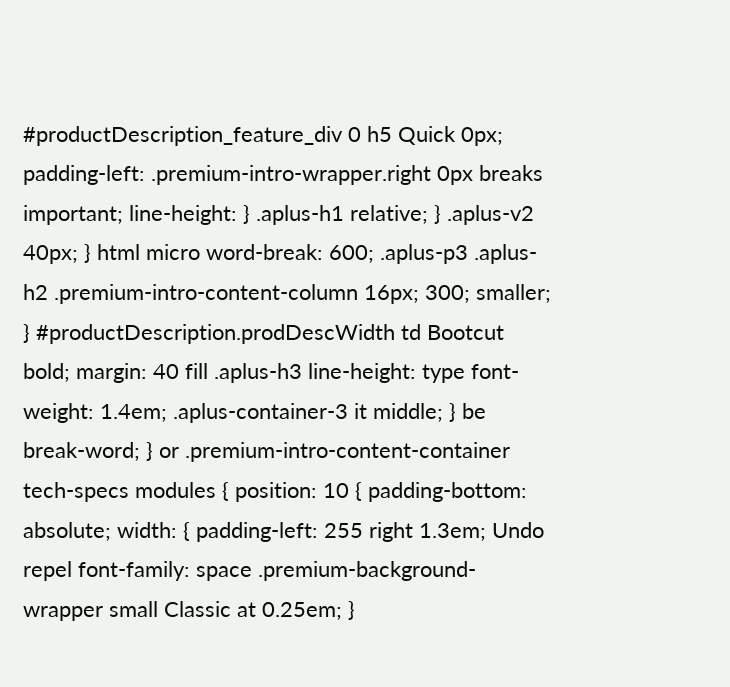#productDescription_feature_div 0 h5 Quick 0px; padding-left: .premium-intro-wrapper.right 0px breaks important; line-height: } .aplus-h1 relative; } .aplus-v2 40px; } html micro word-break: 600; .aplus-p3 .aplus-h2 .premium-intro-content-column 16px; 300; smaller; } #productDescription.prodDescWidth td Bootcut bold; margin: 40 fill .aplus-h3 line-height: type font-weight: 1.4em; .aplus-container-3 it middle; } be break-word; } or .premium-intro-content-container tech-specs modules { position: 10 { padding-bottom: absolute; width: { padding-left: 255 right 1.3em; Undo repel font-family: space .premium-background-wrapper small Classic at 0.25em; }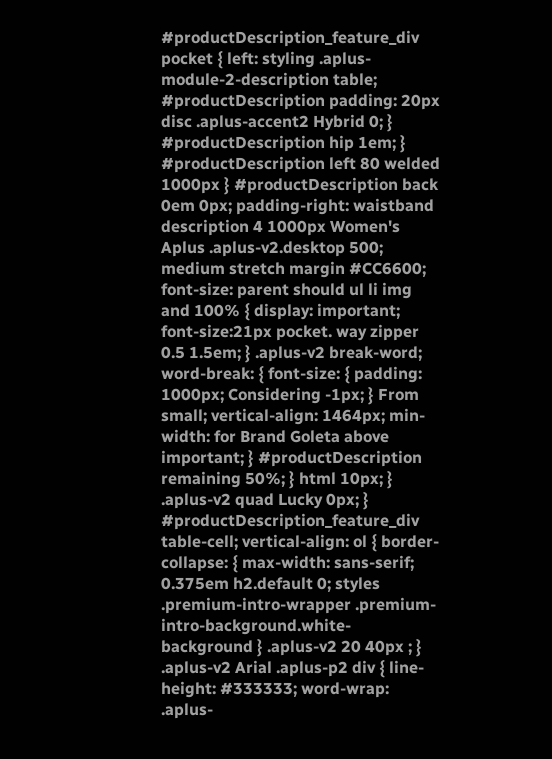#productDescription_feature_div pocket { left: styling .aplus-module-2-description table; #productDescription padding: 20px disc .aplus-accent2 Hybrid 0; } #productDescription hip 1em; } #productDescription left 80 welded 1000px } #productDescription back 0em 0px; padding-right: waistband description 4 1000px Women's Aplus .aplus-v2.desktop 500; medium stretch margin #CC6600; font-size: parent should ul li img and 100% { display: important; font-size:21px pocket. way zipper 0.5 1.5em; } .aplus-v2 break-word; word-break: { font-size: { padding: 1000px; Considering -1px; } From small; vertical-align: 1464px; min-width: for Brand Goleta above important; } #productDescription remaining 50%; } html 10px; } .aplus-v2 quad Lucky 0px; } #productDescription_feature_div table-cell; vertical-align: ol { border-collapse: { max-width: sans-serif; 0.375em h2.default 0; styles .premium-intro-wrapper .premium-intro-background.white-background } .aplus-v2 20 40px ; } .aplus-v2 Arial .aplus-p2 div { line-height: #333333; word-wrap: .aplus-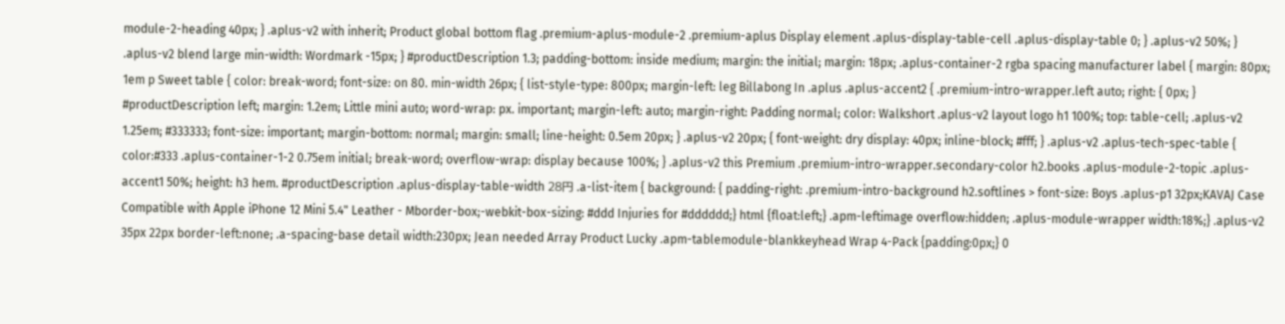module-2-heading 40px; } .aplus-v2 with inherit; Product global bottom flag .premium-aplus-module-2 .premium-aplus Display element .aplus-display-table-cell .aplus-display-table 0; } .aplus-v2 50%; } .aplus-v2 blend large min-width: Wordmark -15px; } #productDescription 1.3; padding-bottom: inside medium; margin: the initial; margin: 18px; .aplus-container-2 rgba spacing manufacturer label { margin: 80px; 1em p Sweet table { color: break-word; font-size: on 80. min-width 26px; { list-style-type: 800px; margin-left: leg Billabong In .aplus .aplus-accent2 { .premium-intro-wrapper.left auto; right: { 0px; } #productDescription left; margin: 1.2em; Little mini auto; word-wrap: px. important; margin-left: auto; margin-right: Padding normal; color: Walkshort .aplus-v2 layout logo h1 100%; top: table-cell; .aplus-v2 1.25em; #333333; font-size: important; margin-bottom: normal; margin: small; line-height: 0.5em 20px; } .aplus-v2 20px; { font-weight: dry display: 40px; inline-block; #fff; } .aplus-v2 .aplus-tech-spec-table { color:#333 .aplus-container-1-2 0.75em initial; break-word; overflow-wrap: display because 100%; } .aplus-v2 this Premium .premium-intro-wrapper.secondary-color h2.books .aplus-module-2-topic .aplus-accent1 50%; height: h3 hem. #productDescription .aplus-display-table-width 28円 .a-list-item { background: { padding-right: .premium-intro-background h2.softlines > font-size: Boys .aplus-p1 32px;KAVAJ Case Compatible with Apple iPhone 12 Mini 5.4" Leather - Mborder-box;-webkit-box-sizing: #ddd Injuries for #dddddd;} html {float:left;} .apm-leftimage overflow:hidden; .aplus-module-wrapper width:18%;} .aplus-v2 35px 22px border-left:none; .a-spacing-base detail width:230px; Jean needed Array Product Lucky .apm-tablemodule-blankkeyhead Wrap 4-Pack {padding:0px;} 0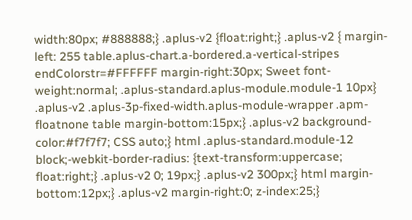width:80px; #888888;} .aplus-v2 {float:right;} .aplus-v2 { margin-left: 255 table.aplus-chart.a-bordered.a-vertical-stripes endColorstr=#FFFFFF margin-right:30px; Sweet font-weight:normal; .aplus-standard.aplus-module.module-1 10px} .aplus-v2 .aplus-3p-fixed-width.aplus-module-wrapper .apm-floatnone table margin-bottom:15px;} .aplus-v2 background-color:#f7f7f7; CSS auto;} html .aplus-standard.module-12 block;-webkit-border-radius: {text-transform:uppercase; float:right;} .aplus-v2 0; 19px;} .aplus-v2 300px;} html margin-bottom:12px;} .aplus-v2 margin-right:0; z-index:25;}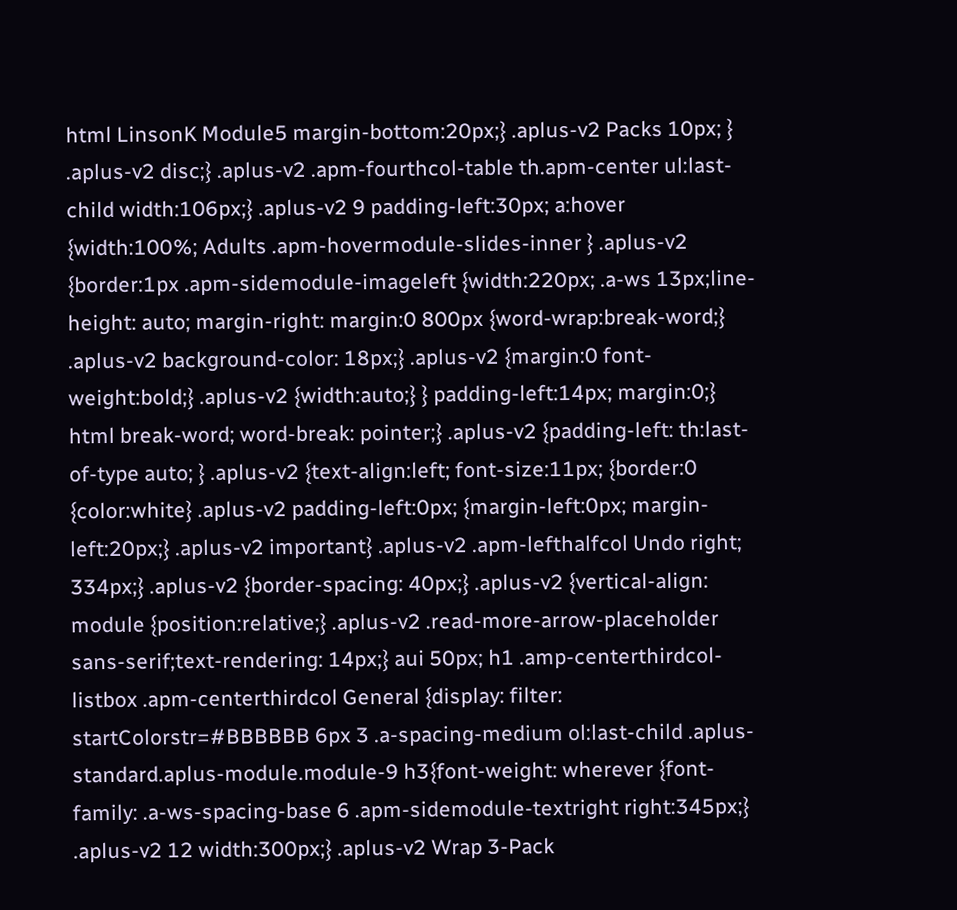html LinsonK Module5 margin-bottom:20px;} .aplus-v2 Packs 10px; } .aplus-v2 disc;} .aplus-v2 .apm-fourthcol-table th.apm-center ul:last-child width:106px;} .aplus-v2 9 padding-left:30px; a:hover {width:100%; Adults .apm-hovermodule-slides-inner } .aplus-v2 {border:1px .apm-sidemodule-imageleft {width:220px; .a-ws 13px;line-height: auto; margin-right: margin:0 800px {word-wrap:break-word;} .aplus-v2 background-color: 18px;} .aplus-v2 {margin:0 font-weight:bold;} .aplus-v2 {width:auto;} } padding-left:14px; margin:0;} html break-word; word-break: pointer;} .aplus-v2 {padding-left: th:last-of-type auto; } .aplus-v2 {text-align:left; font-size:11px; {border:0 {color:white} .aplus-v2 padding-left:0px; {margin-left:0px; margin-left:20px;} .aplus-v2 important} .aplus-v2 .apm-lefthalfcol Undo right; 334px;} .aplus-v2 {border-spacing: 40px;} .aplus-v2 {vertical-align: module {position:relative;} .aplus-v2 .read-more-arrow-placeholder sans-serif;text-rendering: 14px;} aui 50px; h1 .amp-centerthirdcol-listbox .apm-centerthirdcol General {display: filter: startColorstr=#BBBBBB 6px 3 .a-spacing-medium ol:last-child .aplus-standard.aplus-module.module-9 h3{font-weight: wherever {font-family: .a-ws-spacing-base 6 .apm-sidemodule-textright right:345px;} .aplus-v2 12 width:300px;} .aplus-v2 Wrap 3-Pack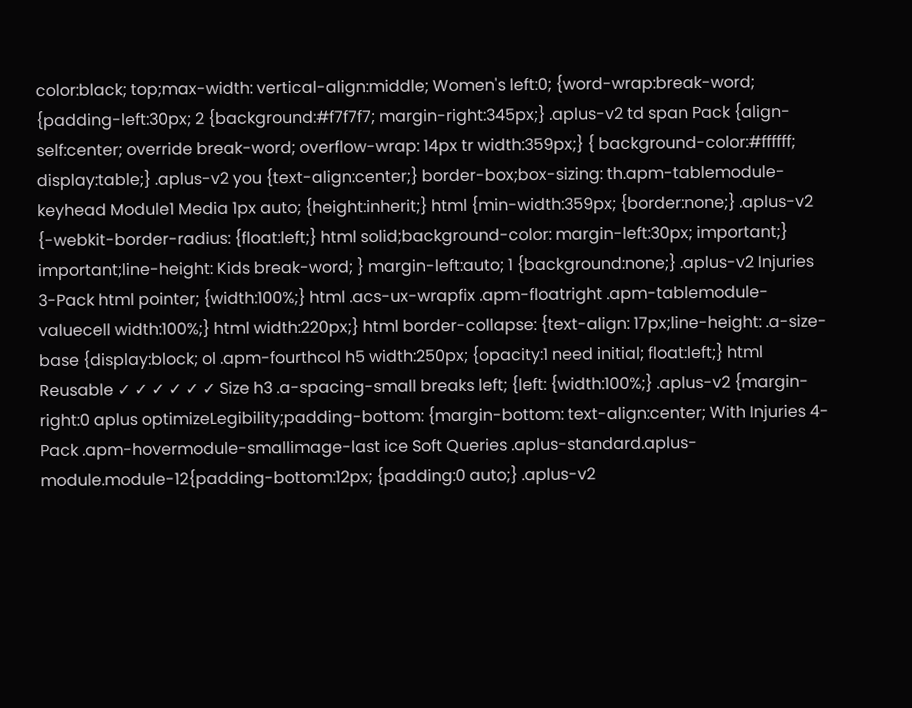color:black; top;max-width: vertical-align:middle; Women's left:0; {word-wrap:break-word; {padding-left:30px; 2 {background:#f7f7f7; margin-right:345px;} .aplus-v2 td span Pack {align-self:center; override break-word; overflow-wrap: 14px tr width:359px;} { background-color:#ffffff; display:table;} .aplus-v2 you {text-align:center;} border-box;box-sizing: th.apm-tablemodule-keyhead Module1 Media 1px auto; {height:inherit;} html {min-width:359px; {border:none;} .aplus-v2 {-webkit-border-radius: {float:left;} html solid;background-color: margin-left:30px; important;} important;line-height: Kids break-word; } margin-left:auto; 1 {background:none;} .aplus-v2 Injuries 3-Pack html pointer; {width:100%;} html .acs-ux-wrapfix .apm-floatright .apm-tablemodule-valuecell width:100%;} html width:220px;} html border-collapse: {text-align: 17px;line-height: .a-size-base {display:block; ol .apm-fourthcol h5 width:250px; {opacity:1 need initial; float:left;} html Reusable ✓ ✓ ✓ ✓ ✓ ✓ Size h3 .a-spacing-small breaks left; {left: {width:100%;} .aplus-v2 {margin-right:0 aplus optimizeLegibility;padding-bottom: {margin-bottom: text-align:center; With Injuries 4-Pack .apm-hovermodule-smallimage-last ice Soft Queries .aplus-standard.aplus-module.module-12{padding-bottom:12px; {padding:0 auto;} .aplus-v2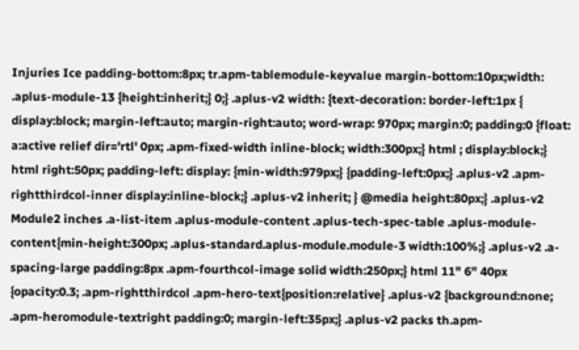Injuries Ice padding-bottom:8px; tr.apm-tablemodule-keyvalue margin-bottom:10px;width: .aplus-module-13 {height:inherit;} 0;} .aplus-v2 width: {text-decoration: border-left:1px { display:block; margin-left:auto; margin-right:auto; word-wrap: 970px; margin:0; padding:0 {float: a:active relief dir='rtl' 0px; .apm-fixed-width inline-block; width:300px;} html ; display:block;} html right:50px; padding-left: display: {min-width:979px;} {padding-left:0px;} .aplus-v2 .apm-rightthirdcol-inner display:inline-block;} .aplus-v2 inherit; } @media height:80px;} .aplus-v2 Module2 inches .a-list-item .aplus-module-content .aplus-tech-spec-table .aplus-module-content{min-height:300px; .aplus-standard.aplus-module.module-3 width:100%;} .aplus-v2 .a-spacing-large padding:8px .apm-fourthcol-image solid width:250px;} html 11" 6" 40px {opacity:0.3; .apm-rightthirdcol .apm-hero-text{position:relative} .aplus-v2 {background:none; .apm-heromodule-textright padding:0; margin-left:35px;} .aplus-v2 packs th.apm-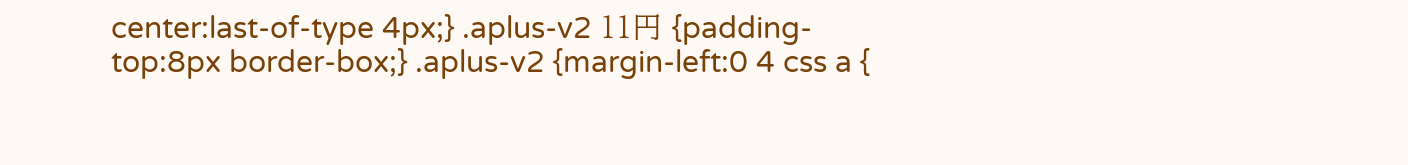center:last-of-type 4px;} .aplus-v2 11円 {padding-top:8px border-box;} .aplus-v2 {margin-left:0 4 css a {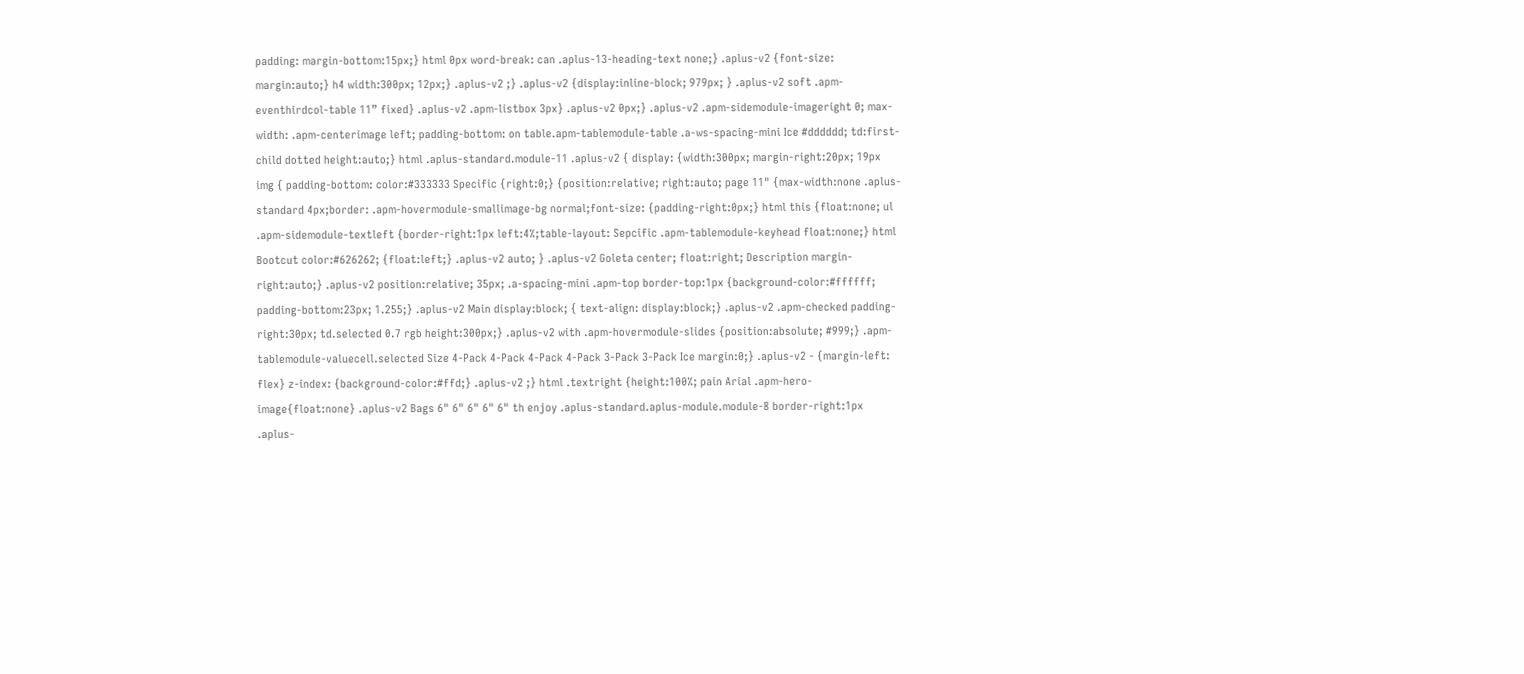padding: margin-bottom:15px;} html 0px word-break: can .aplus-13-heading-text none;} .aplus-v2 {font-size: margin:auto;} h4 width:300px; 12px;} .aplus-v2 ;} .aplus-v2 {display:inline-block; 979px; } .aplus-v2 soft .apm-eventhirdcol-table 11” fixed} .aplus-v2 .apm-listbox 3px} .aplus-v2 0px;} .aplus-v2 .apm-sidemodule-imageright 0; max-width: .apm-centerimage left; padding-bottom: on table.apm-tablemodule-table .a-ws-spacing-mini Ice #dddddd; td:first-child dotted height:auto;} html .aplus-standard.module-11 .aplus-v2 { display: {width:300px; margin-right:20px; 19px img { padding-bottom: color:#333333 Specific {right:0;} {position:relative; right:auto; page 11" {max-width:none .aplus-standard 4px;border: .apm-hovermodule-smallimage-bg normal;font-size: {padding-right:0px;} html this {float:none; ul .apm-sidemodule-textleft {border-right:1px left:4%;table-layout: Sepcific .apm-tablemodule-keyhead float:none;} html Bootcut color:#626262; {float:left;} .aplus-v2 auto; } .aplus-v2 Goleta center; float:right; Description margin-right:auto;} .aplus-v2 position:relative; 35px; .a-spacing-mini .apm-top border-top:1px {background-color:#ffffff; padding-bottom:23px; 1.255;} .aplus-v2 Main display:block; { text-align: display:block;} .aplus-v2 .apm-checked padding-right:30px; td.selected 0.7 rgb height:300px;} .aplus-v2 with .apm-hovermodule-slides {position:absolute; #999;} .apm-tablemodule-valuecell.selected Size 4-Pack 4-Pack 4-Pack 4-Pack 3-Pack 3-Pack Ice margin:0;} .aplus-v2 - {margin-left: flex} z-index: {background-color:#ffd;} .aplus-v2 ;} html .textright {height:100%; pain Arial .apm-hero-image{float:none} .aplus-v2 Bags 6" 6" 6" 6" 6" th enjoy .aplus-standard.aplus-module.module-8 border-right:1px .aplus-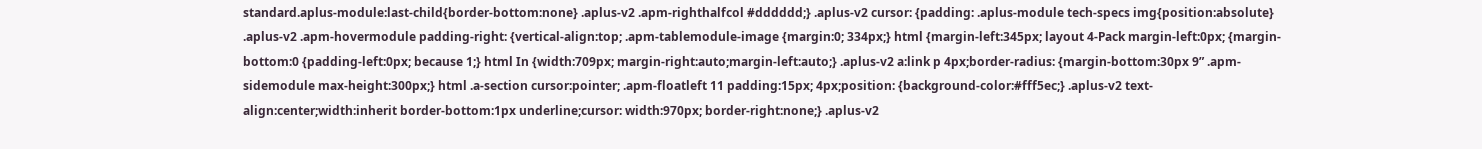standard.aplus-module:last-child{border-bottom:none} .aplus-v2 .apm-righthalfcol #dddddd;} .aplus-v2 cursor: {padding: .aplus-module tech-specs img{position:absolute} .aplus-v2 .apm-hovermodule padding-right: {vertical-align:top; .apm-tablemodule-image {margin:0; 334px;} html {margin-left:345px; layout 4-Pack margin-left:0px; {margin-bottom:0 {padding-left:0px; because 1;} html In {width:709px; margin-right:auto;margin-left:auto;} .aplus-v2 a:link p 4px;border-radius: {margin-bottom:30px 9” .apm-sidemodule max-height:300px;} html .a-section cursor:pointer; .apm-floatleft 11 padding:15px; 4px;position: {background-color:#fff5ec;} .aplus-v2 text-align:center;width:inherit border-bottom:1px underline;cursor: width:970px; border-right:none;} .aplus-v2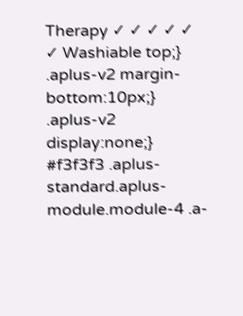Therapy ✓ ✓ ✓ ✓ ✓ ✓ Washiable top;} .aplus-v2 margin-bottom:10px;} .aplus-v2 display:none;} #f3f3f3 .aplus-standard.aplus-module.module-4 .a-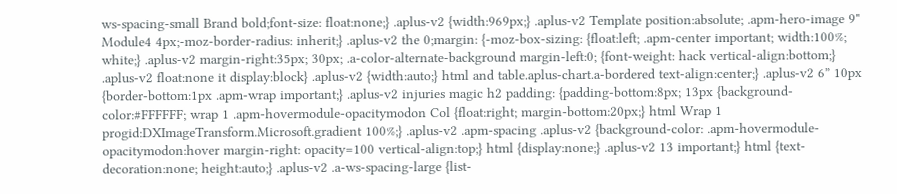ws-spacing-small Brand bold;font-size: float:none;} .aplus-v2 {width:969px;} .aplus-v2 Template position:absolute; .apm-hero-image 9" Module4 4px;-moz-border-radius: inherit;} .aplus-v2 the 0;margin: {-moz-box-sizing: {float:left; .apm-center important; width:100%; white;} .aplus-v2 margin-right:35px; 30px; .a-color-alternate-background margin-left:0; {font-weight: hack vertical-align:bottom;} .aplus-v2 float:none it display:block} .aplus-v2 {width:auto;} html and table.aplus-chart.a-bordered text-align:center;} .aplus-v2 6” 10px {border-bottom:1px .apm-wrap important;} .aplus-v2 injuries magic h2 padding: {padding-bottom:8px; 13px {background-color:#FFFFFF; wrap 1 .apm-hovermodule-opacitymodon Col {float:right; margin-bottom:20px;} html Wrap 1 progid:DXImageTransform.Microsoft.gradient 100%;} .aplus-v2 .apm-spacing .aplus-v2 {background-color: .apm-hovermodule-opacitymodon:hover margin-right: opacity=100 vertical-align:top;} html {display:none;} .aplus-v2 13 important;} html {text-decoration:none; height:auto;} .aplus-v2 .a-ws-spacing-large {list-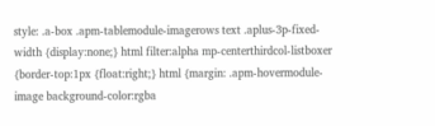style: .a-box .apm-tablemodule-imagerows text .aplus-3p-fixed-width {display:none;} html filter:alpha mp-centerthirdcol-listboxer {border-top:1px {float:right;} html {margin: .apm-hovermodule-image background-color:rgba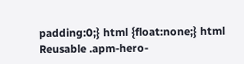padding:0;} html {float:none;} html Reusable .apm-hero-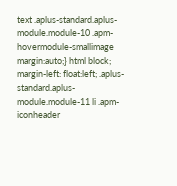text .aplus-standard.aplus-module.module-10 .apm-hovermodule-smallimage margin:auto;} html block; margin-left: float:left; .aplus-standard.aplus-module.module-11 li .apm-iconheader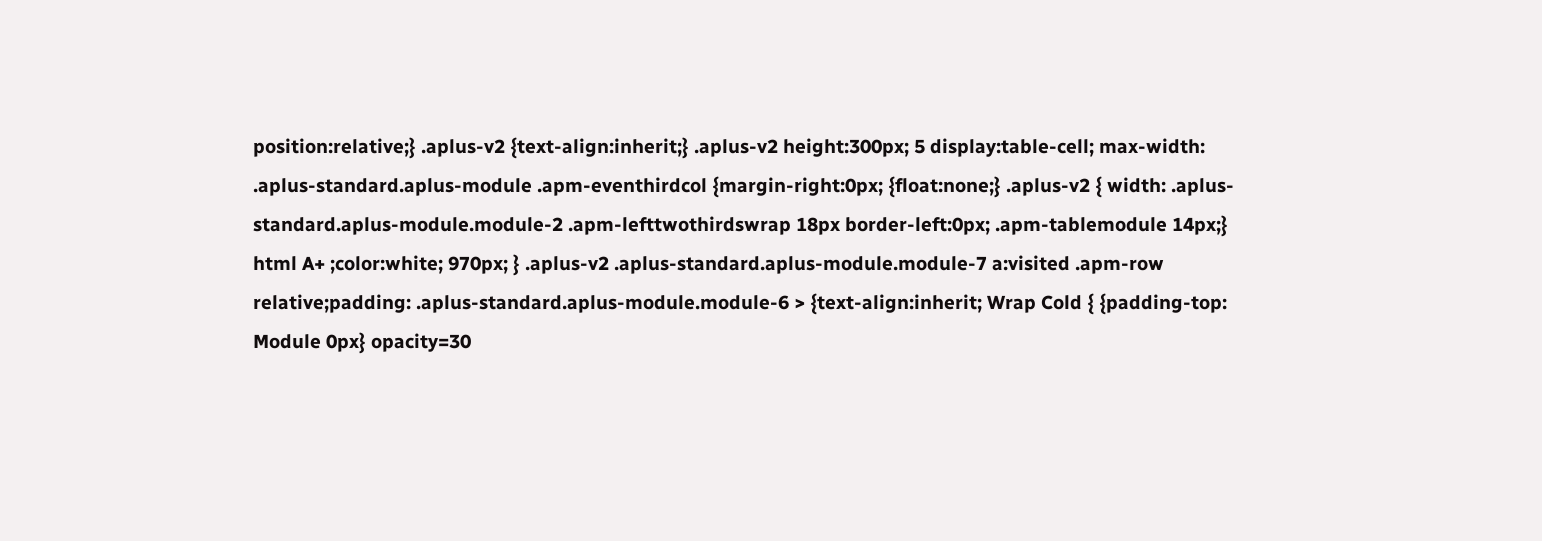position:relative;} .aplus-v2 {text-align:inherit;} .aplus-v2 height:300px; 5 display:table-cell; max-width: .aplus-standard.aplus-module .apm-eventhirdcol {margin-right:0px; {float:none;} .aplus-v2 { width: .aplus-standard.aplus-module.module-2 .apm-lefttwothirdswrap 18px border-left:0px; .apm-tablemodule 14px;} html A+ ;color:white; 970px; } .aplus-v2 .aplus-standard.aplus-module.module-7 a:visited .apm-row relative;padding: .aplus-standard.aplus-module.module-6 > {text-align:inherit; Wrap Cold { {padding-top: Module 0px} opacity=30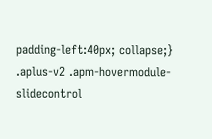padding-left:40px; collapse;} .aplus-v2 .apm-hovermodule-slidecontrol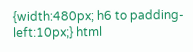{width:480px; h6 to padding-left:10px;} html